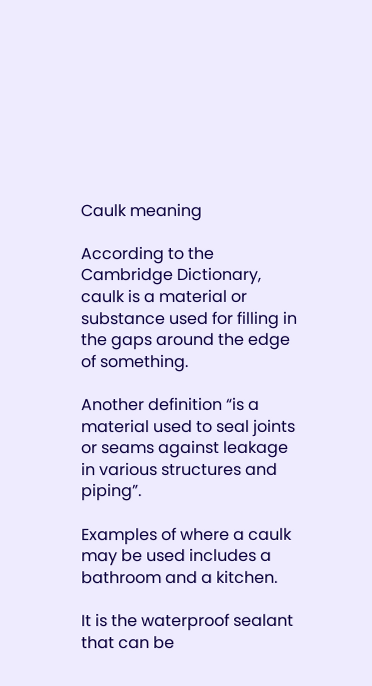Caulk meaning

According to the Cambridge Dictionary, caulk is a material or substance used for filling in the gaps around the edge of something.

Another definition “is a material used to seal joints or seams against leakage in various structures and piping”.

Examples of where a caulk may be used includes a bathroom and a kitchen.

It is the waterproof sealant that can be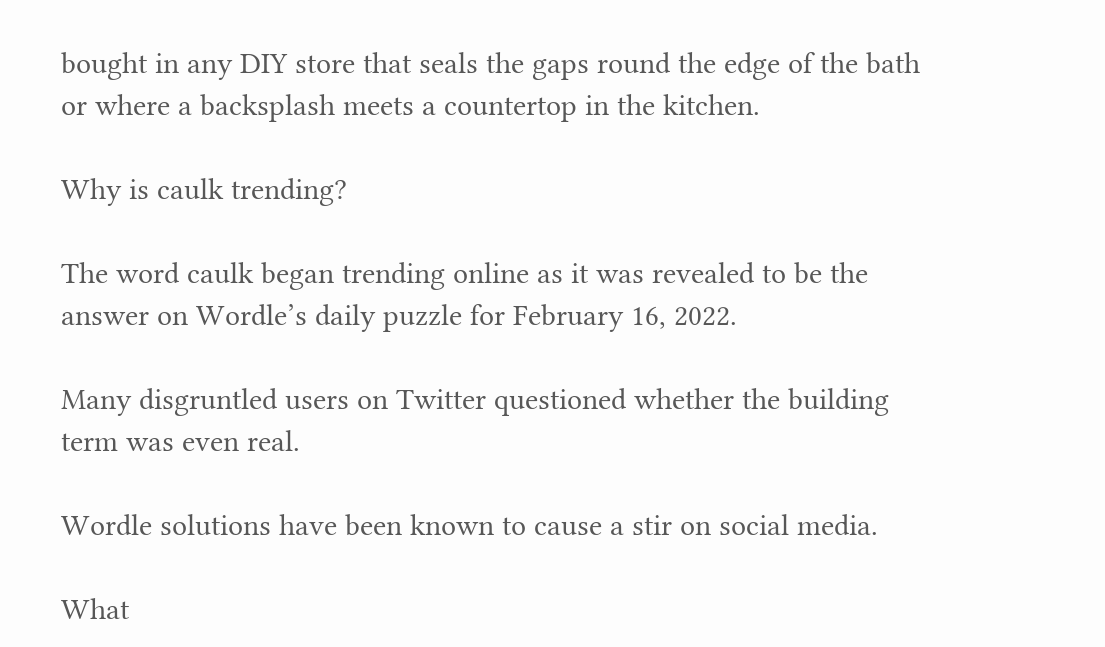bought in any DIY store that seals the gaps round the edge of the bath or where a backsplash meets a countertop in the kitchen.

Why is caulk trending?

The word caulk began trending online as it was revealed to be the answer on Wordle’s daily puzzle for February 16, 2022.

Many disgruntled users on Twitter questioned whether the building term was even real.

Wordle solutions have been known to cause a stir on social media.

What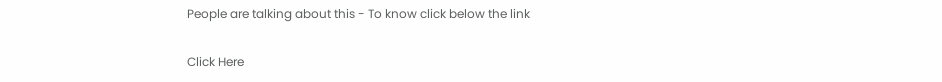People are talking about this - To know click below the link

Click Here